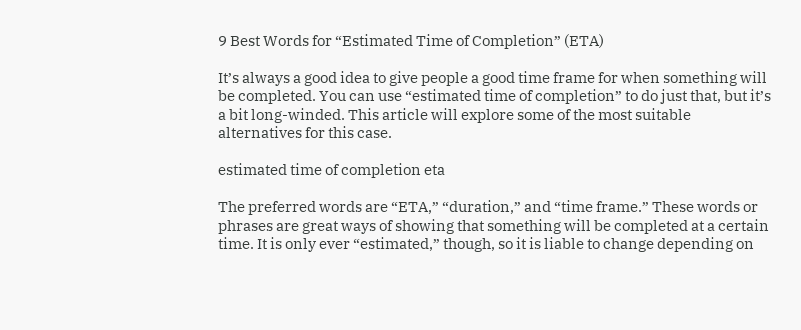9 Best Words for “Estimated Time of Completion” (ETA)

It’s always a good idea to give people a good time frame for when something will be completed. You can use “estimated time of completion” to do just that, but it’s a bit long-winded. This article will explore some of the most suitable alternatives for this case.

estimated time of completion eta

The preferred words are “ETA,” “duration,” and “time frame.” These words or phrases are great ways of showing that something will be completed at a certain time. It is only ever “estimated,” though, so it is liable to change depending on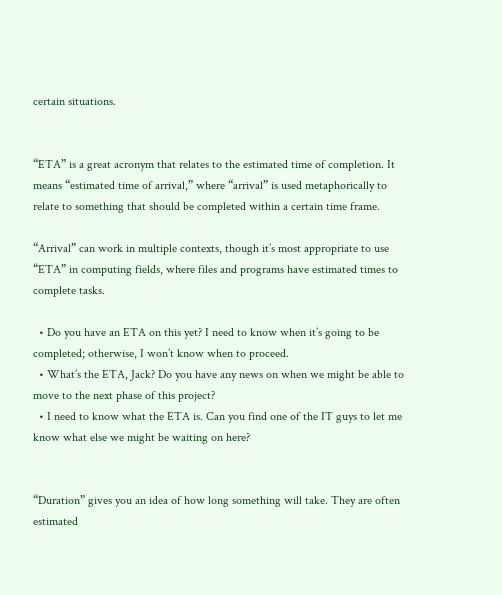certain situations.


“ETA” is a great acronym that relates to the estimated time of completion. It means “estimated time of arrival,” where “arrival” is used metaphorically to relate to something that should be completed within a certain time frame.

“Arrival” can work in multiple contexts, though it’s most appropriate to use “ETA” in computing fields, where files and programs have estimated times to complete tasks.

  • Do you have an ETA on this yet? I need to know when it’s going to be completed; otherwise, I won’t know when to proceed.
  • What’s the ETA, Jack? Do you have any news on when we might be able to move to the next phase of this project?
  • I need to know what the ETA is. Can you find one of the IT guys to let me know what else we might be waiting on here?


“Duration” gives you an idea of how long something will take. They are often estimated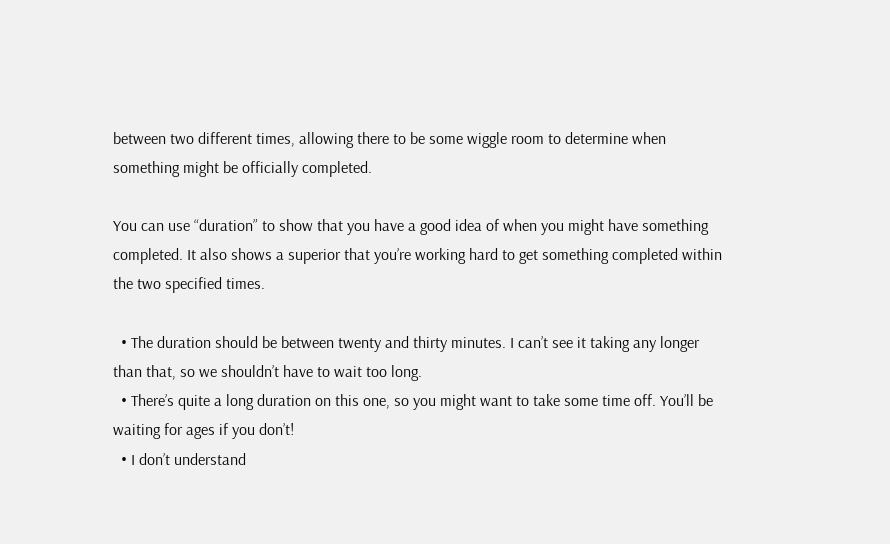between two different times, allowing there to be some wiggle room to determine when something might be officially completed.

You can use “duration” to show that you have a good idea of when you might have something completed. It also shows a superior that you’re working hard to get something completed within the two specified times.

  • The duration should be between twenty and thirty minutes. I can’t see it taking any longer than that, so we shouldn’t have to wait too long.
  • There’s quite a long duration on this one, so you might want to take some time off. You’ll be waiting for ages if you don’t!
  • I don’t understand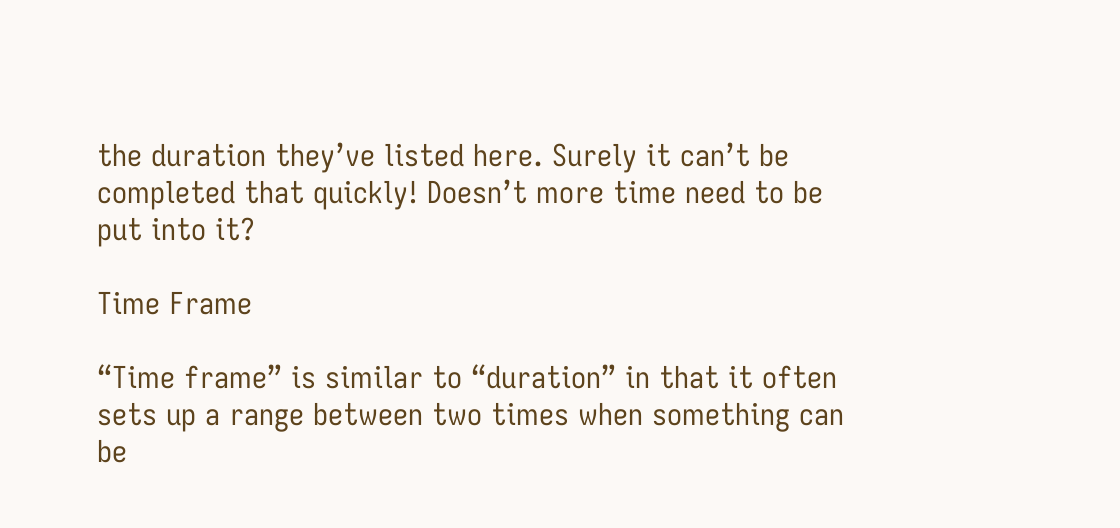the duration they’ve listed here. Surely it can’t be completed that quickly! Doesn’t more time need to be put into it?

Time Frame

“Time frame” is similar to “duration” in that it often sets up a range between two times when something can be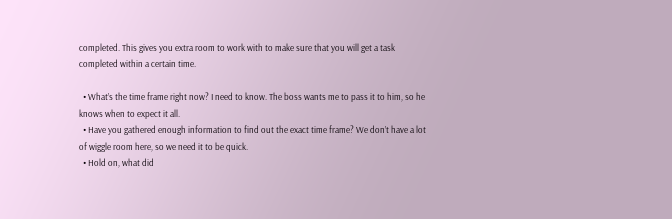completed. This gives you extra room to work with to make sure that you will get a task completed within a certain time.

  • What’s the time frame right now? I need to know. The boss wants me to pass it to him, so he knows when to expect it all.
  • Have you gathered enough information to find out the exact time frame? We don’t have a lot of wiggle room here, so we need it to be quick.
  • Hold on, what did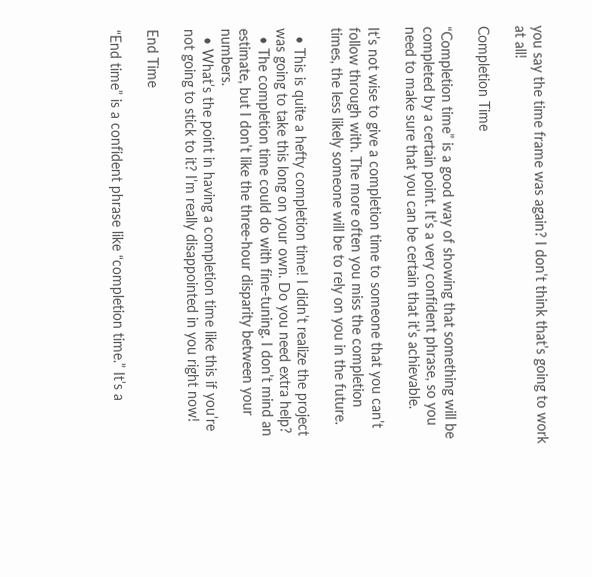you say the time frame was again? I don’t think that’s going to work at all!

Completion Time

“Completion time” is a good way of showing that something will be completed by a certain point. It’s a very confident phrase, so you need to make sure that you can be certain that it’s achievable.

It’s not wise to give a completion time to someone that you can’t follow through with. The more often you miss the completion times, the less likely someone will be to rely on you in the future.

  • This is quite a hefty completion time! I didn’t realize the project was going to take this long on your own. Do you need extra help?
  • The completion time could do with fine-tuning. I don’t mind an estimate, but I don’t like the three-hour disparity between your numbers.
  • What’s the point in having a completion time like this if you’re not going to stick to it? I’m really disappointed in you right now!

End Time

“End time” is a confident phrase like “completion time.” It’s a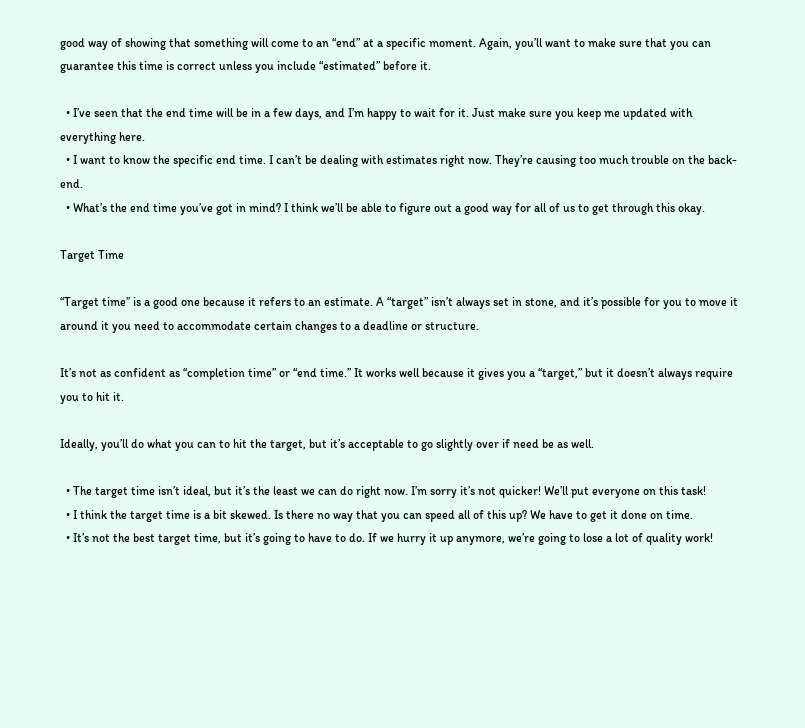good way of showing that something will come to an “end” at a specific moment. Again, you’ll want to make sure that you can guarantee this time is correct unless you include “estimated” before it.

  • I’ve seen that the end time will be in a few days, and I’m happy to wait for it. Just make sure you keep me updated with everything here.
  • I want to know the specific end time. I can’t be dealing with estimates right now. They’re causing too much trouble on the back-end.
  • What’s the end time you’ve got in mind? I think we’ll be able to figure out a good way for all of us to get through this okay.

Target Time

“Target time” is a good one because it refers to an estimate. A “target” isn’t always set in stone, and it’s possible for you to move it around it you need to accommodate certain changes to a deadline or structure.

It’s not as confident as “completion time” or “end time.” It works well because it gives you a “target,” but it doesn’t always require you to hit it.

Ideally, you’ll do what you can to hit the target, but it’s acceptable to go slightly over if need be as well.

  • The target time isn’t ideal, but it’s the least we can do right now. I’m sorry it’s not quicker! We’ll put everyone on this task!
  • I think the target time is a bit skewed. Is there no way that you can speed all of this up? We have to get it done on time.
  • It’s not the best target time, but it’s going to have to do. If we hurry it up anymore, we’re going to lose a lot of quality work!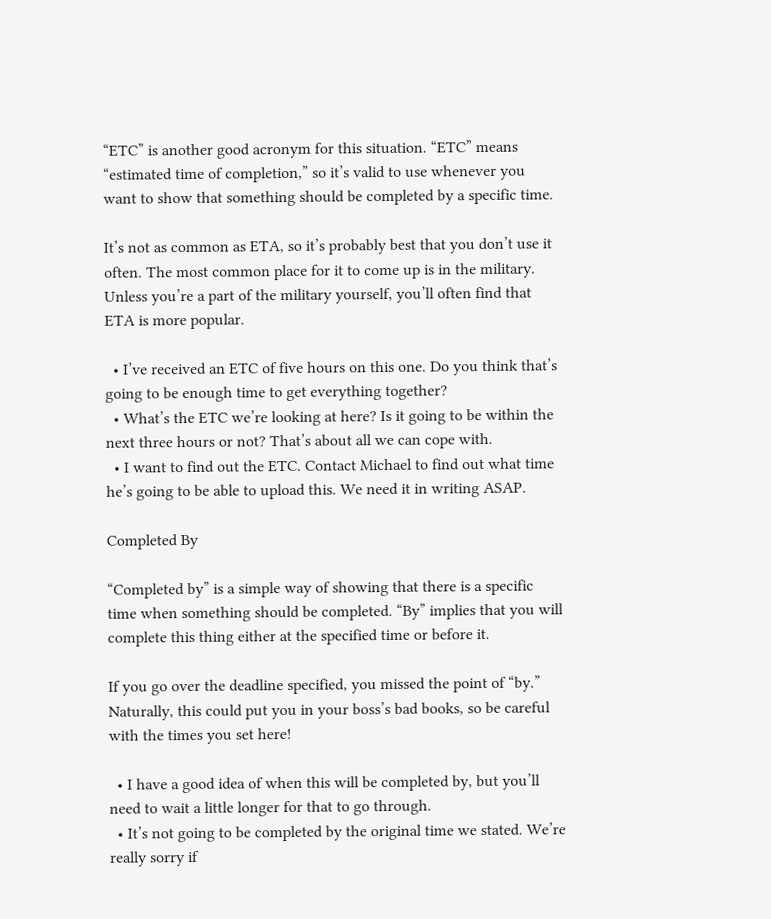“ETC” is another good acronym for this situation. “ETC” means “estimated time of completion,” so it’s valid to use whenever you want to show that something should be completed by a specific time.

It’s not as common as ETA, so it’s probably best that you don’t use it often. The most common place for it to come up is in the military. Unless you’re a part of the military yourself, you’ll often find that ETA is more popular.

  • I’ve received an ETC of five hours on this one. Do you think that’s going to be enough time to get everything together?
  • What’s the ETC we’re looking at here? Is it going to be within the next three hours or not? That’s about all we can cope with.
  • I want to find out the ETC. Contact Michael to find out what time he’s going to be able to upload this. We need it in writing ASAP.

Completed By

“Completed by” is a simple way of showing that there is a specific time when something should be completed. “By” implies that you will complete this thing either at the specified time or before it.

If you go over the deadline specified, you missed the point of “by.” Naturally, this could put you in your boss’s bad books, so be careful with the times you set here!

  • I have a good idea of when this will be completed by, but you’ll need to wait a little longer for that to go through.
  • It’s not going to be completed by the original time we stated. We’re really sorry if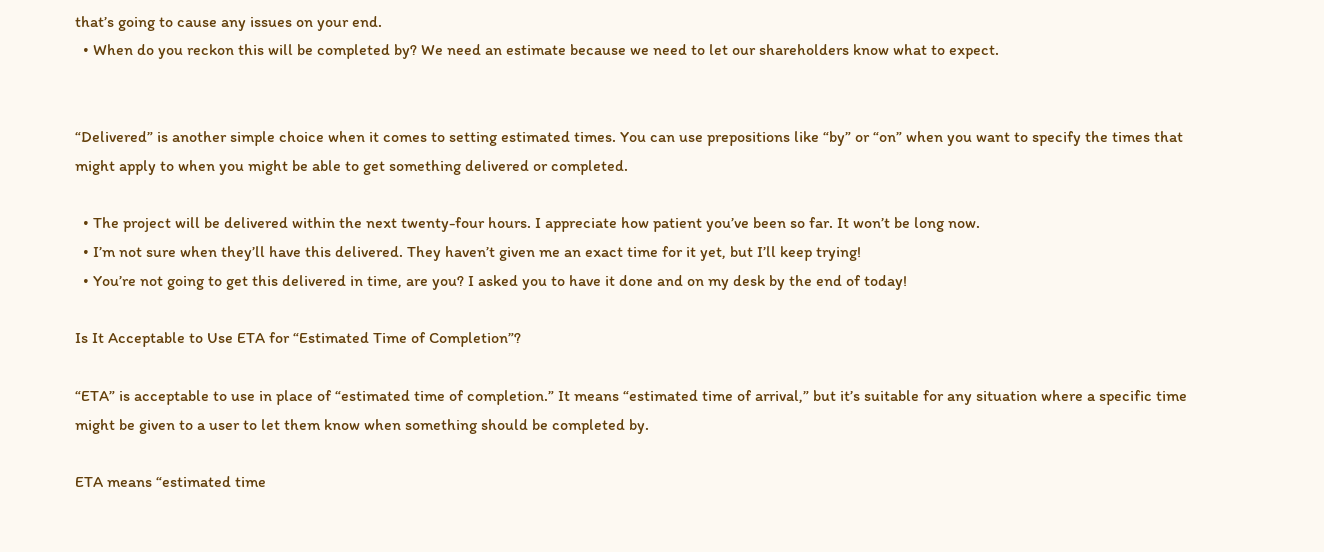that’s going to cause any issues on your end.
  • When do you reckon this will be completed by? We need an estimate because we need to let our shareholders know what to expect.


“Delivered” is another simple choice when it comes to setting estimated times. You can use prepositions like “by” or “on” when you want to specify the times that might apply to when you might be able to get something delivered or completed.

  • The project will be delivered within the next twenty-four hours. I appreciate how patient you’ve been so far. It won’t be long now.
  • I’m not sure when they’ll have this delivered. They haven’t given me an exact time for it yet, but I’ll keep trying!
  • You’re not going to get this delivered in time, are you? I asked you to have it done and on my desk by the end of today!

Is It Acceptable to Use ETA for “Estimated Time of Completion”?

“ETA” is acceptable to use in place of “estimated time of completion.” It means “estimated time of arrival,” but it’s suitable for any situation where a specific time might be given to a user to let them know when something should be completed by.

ETA means “estimated time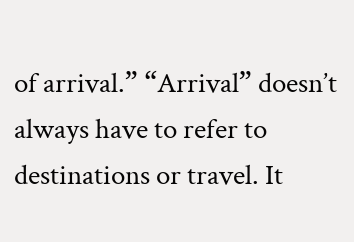of arrival.” “Arrival” doesn’t always have to refer to destinations or travel. It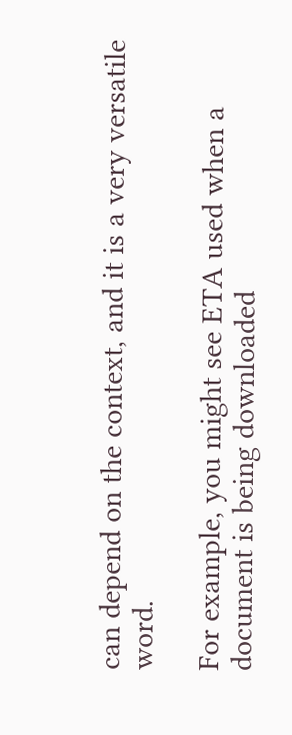can depend on the context, and it is a very versatile word.

For example, you might see ETA used when a document is being downloaded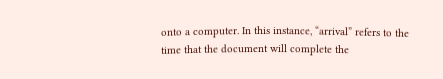onto a computer. In this instance, “arrival” refers to the time that the document will complete the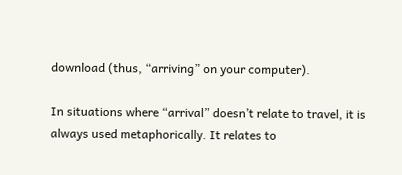download (thus, “arriving” on your computer).

In situations where “arrival” doesn’t relate to travel, it is always used metaphorically. It relates to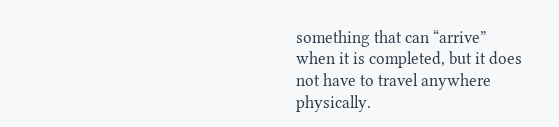something that can “arrive” when it is completed, but it does not have to travel anywhere physically.